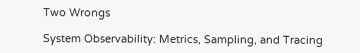Two Wrongs

System Observability: Metrics, Sampling, and Tracing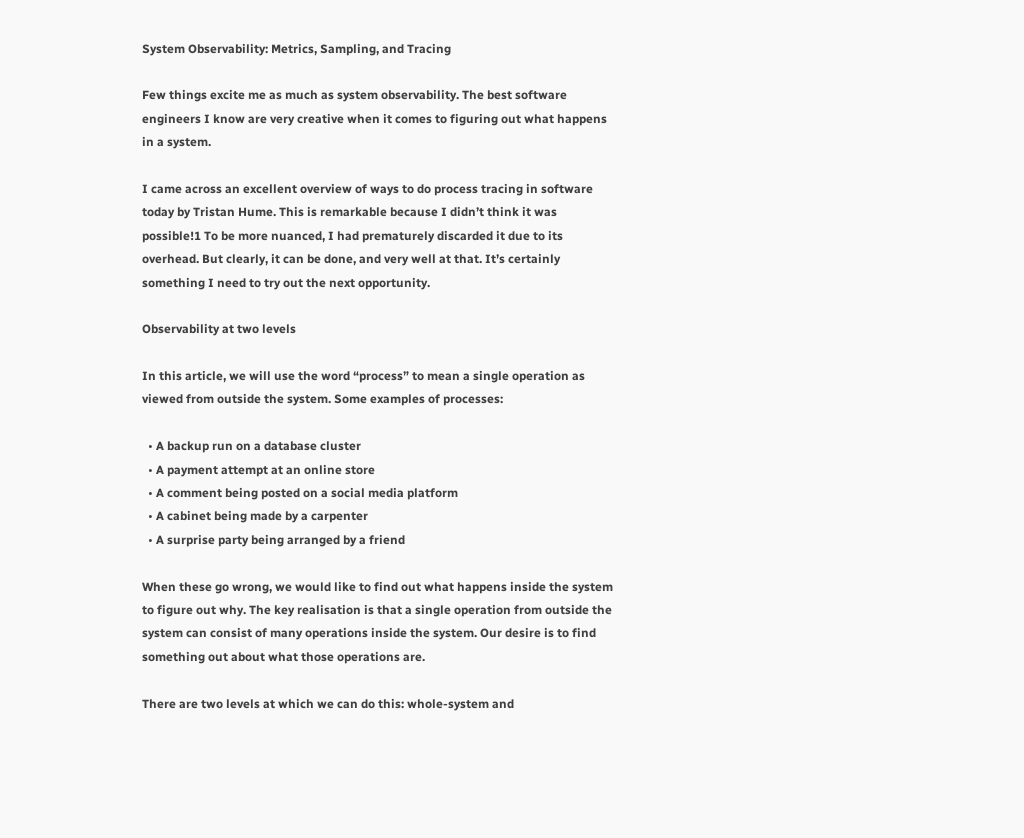System Observability: Metrics, Sampling, and Tracing

Few things excite me as much as system observability. The best software engineers I know are very creative when it comes to figuring out what happens in a system.

I came across an excellent overview of ways to do process tracing in software today by Tristan Hume. This is remarkable because I didn’t think it was possible!1 To be more nuanced, I had prematurely discarded it due to its overhead. But clearly, it can be done, and very well at that. It’s certainly something I need to try out the next opportunity.

Observability at two levels

In this article, we will use the word “process” to mean a single operation as viewed from outside the system. Some examples of processes:

  • A backup run on a database cluster
  • A payment attempt at an online store
  • A comment being posted on a social media platform
  • A cabinet being made by a carpenter
  • A surprise party being arranged by a friend

When these go wrong, we would like to find out what happens inside the system to figure out why. The key realisation is that a single operation from outside the system can consist of many operations inside the system. Our desire is to find something out about what those operations are.

There are two levels at which we can do this: whole-system and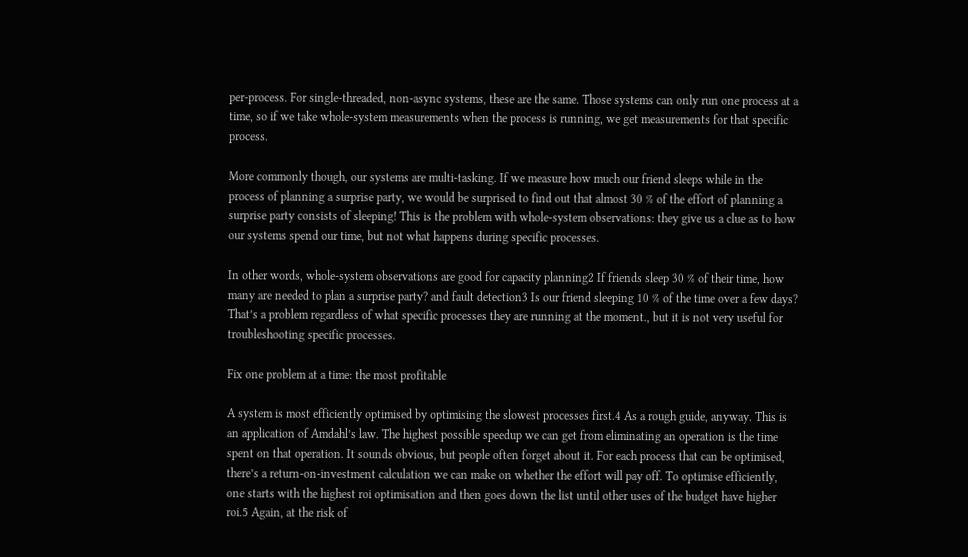per-process. For single-threaded, non-async systems, these are the same. Those systems can only run one process at a time, so if we take whole-system measurements when the process is running, we get measurements for that specific process.

More commonly though, our systems are multi-tasking. If we measure how much our friend sleeps while in the process of planning a surprise party, we would be surprised to find out that almost 30 % of the effort of planning a surprise party consists of sleeping! This is the problem with whole-system observations: they give us a clue as to how our systems spend our time, but not what happens during specific processes.

In other words, whole-system observations are good for capacity planning2 If friends sleep 30 % of their time, how many are needed to plan a surprise party? and fault detection3 Is our friend sleeping 10 % of the time over a few days? That’s a problem regardless of what specific processes they are running at the moment., but it is not very useful for troubleshooting specific processes.

Fix one problem at a time: the most profitable

A system is most efficiently optimised by optimising the slowest processes first.4 As a rough guide, anyway. This is an application of Amdahl’s law. The highest possible speedup we can get from eliminating an operation is the time spent on that operation. It sounds obvious, but people often forget about it. For each process that can be optimised, there’s a return-on-investment calculation we can make on whether the effort will pay off. To optimise efficiently, one starts with the highest roi optimisation and then goes down the list until other uses of the budget have higher roi.5 Again, at the risk of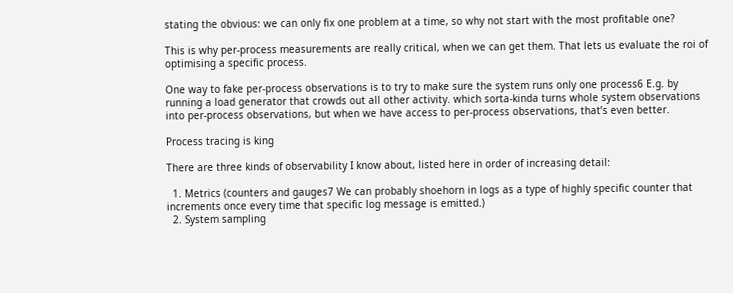stating the obvious: we can only fix one problem at a time, so why not start with the most profitable one?

This is why per-process measurements are really critical, when we can get them. That lets us evaluate the roi of optimising a specific process.

One way to fake per-process observations is to try to make sure the system runs only one process6 E.g. by running a load generator that crowds out all other activity. which sorta-kinda turns whole system observations into per-process observations, but when we have access to per-process observations, that’s even better.

Process tracing is king

There are three kinds of observability I know about, listed here in order of increasing detail:

  1. Metrics (counters and gauges7 We can probably shoehorn in logs as a type of highly specific counter that increments once every time that specific log message is emitted.)
  2. System sampling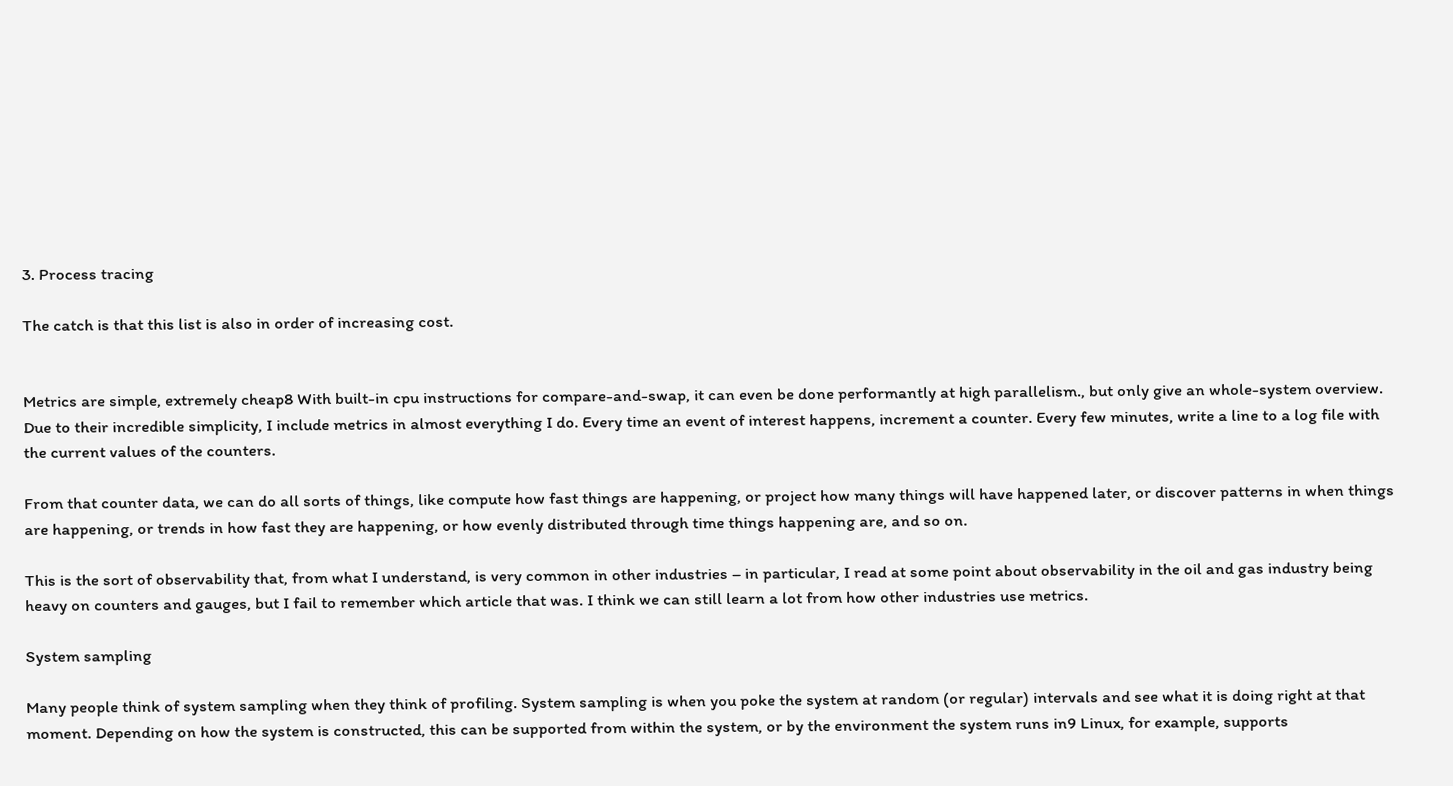3. Process tracing

The catch is that this list is also in order of increasing cost.


Metrics are simple, extremely cheap8 With built-in cpu instructions for compare-and-swap, it can even be done performantly at high parallelism., but only give an whole-system overview. Due to their incredible simplicity, I include metrics in almost everything I do. Every time an event of interest happens, increment a counter. Every few minutes, write a line to a log file with the current values of the counters.

From that counter data, we can do all sorts of things, like compute how fast things are happening, or project how many things will have happened later, or discover patterns in when things are happening, or trends in how fast they are happening, or how evenly distributed through time things happening are, and so on.

This is the sort of observability that, from what I understand, is very common in other industries – in particular, I read at some point about observability in the oil and gas industry being heavy on counters and gauges, but I fail to remember which article that was. I think we can still learn a lot from how other industries use metrics.

System sampling

Many people think of system sampling when they think of profiling. System sampling is when you poke the system at random (or regular) intervals and see what it is doing right at that moment. Depending on how the system is constructed, this can be supported from within the system, or by the environment the system runs in9 Linux, for example, supports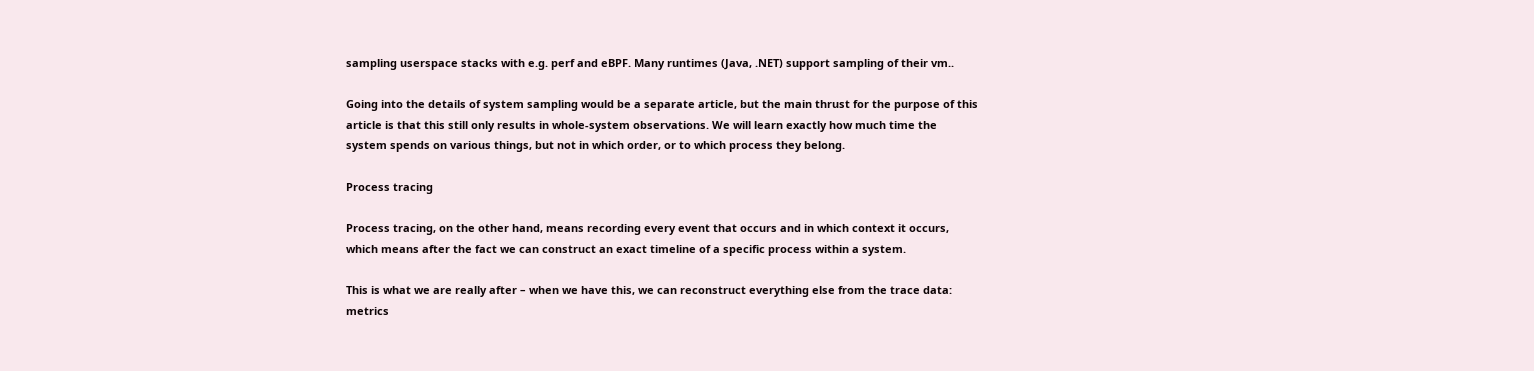sampling userspace stacks with e.g. perf and eBPF. Many runtimes (Java, .NET) support sampling of their vm..

Going into the details of system sampling would be a separate article, but the main thrust for the purpose of this article is that this still only results in whole-system observations. We will learn exactly how much time the system spends on various things, but not in which order, or to which process they belong.

Process tracing

Process tracing, on the other hand, means recording every event that occurs and in which context it occurs, which means after the fact we can construct an exact timeline of a specific process within a system.

This is what we are really after – when we have this, we can reconstruct everything else from the trace data: metrics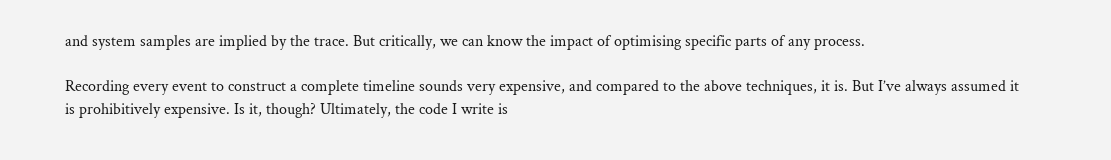and system samples are implied by the trace. But critically, we can know the impact of optimising specific parts of any process.

Recording every event to construct a complete timeline sounds very expensive, and compared to the above techniques, it is. But I’ve always assumed it is prohibitively expensive. Is it, though? Ultimately, the code I write is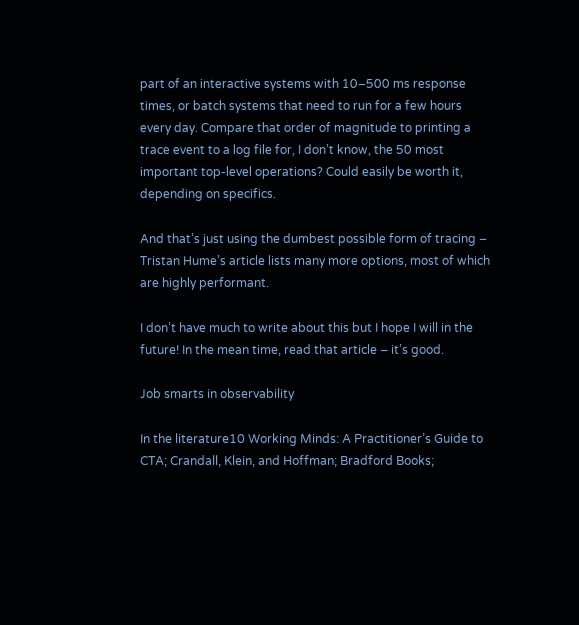part of an interactive systems with 10–500 ms response times, or batch systems that need to run for a few hours every day. Compare that order of magnitude to printing a trace event to a log file for, I don’t know, the 50 most important top-level operations? Could easily be worth it, depending on specifics.

And that’s just using the dumbest possible form of tracing – Tristan Hume’s article lists many more options, most of which are highly performant.

I don’t have much to write about this but I hope I will in the future! In the mean time, read that article – it’s good.

Job smarts in observability

In the literature10 Working Minds: A Practitioner’s Guide to CTA; Crandall, Klein, and Hoffman; Bradford Books;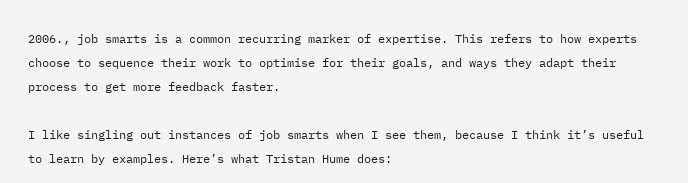2006., job smarts is a common recurring marker of expertise. This refers to how experts choose to sequence their work to optimise for their goals, and ways they adapt their process to get more feedback faster.

I like singling out instances of job smarts when I see them, because I think it’s useful to learn by examples. Here’s what Tristan Hume does: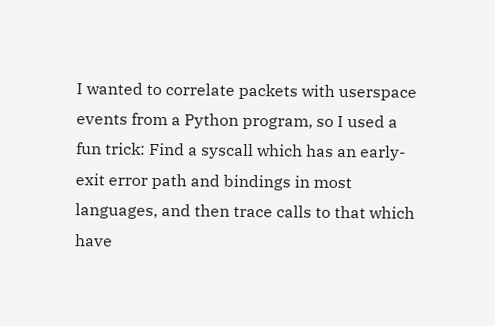I wanted to correlate packets with userspace events from a Python program, so I used a fun trick: Find a syscall which has an early-exit error path and bindings in most languages, and then trace calls to that which have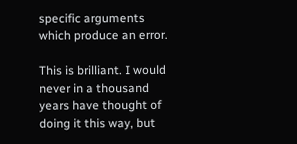specific arguments which produce an error.

This is brilliant. I would never in a thousand years have thought of doing it this way, but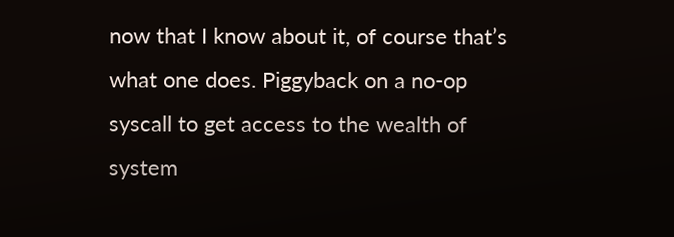now that I know about it, of course that’s what one does. Piggyback on a no-op syscall to get access to the wealth of system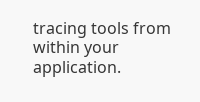tracing tools from within your application.